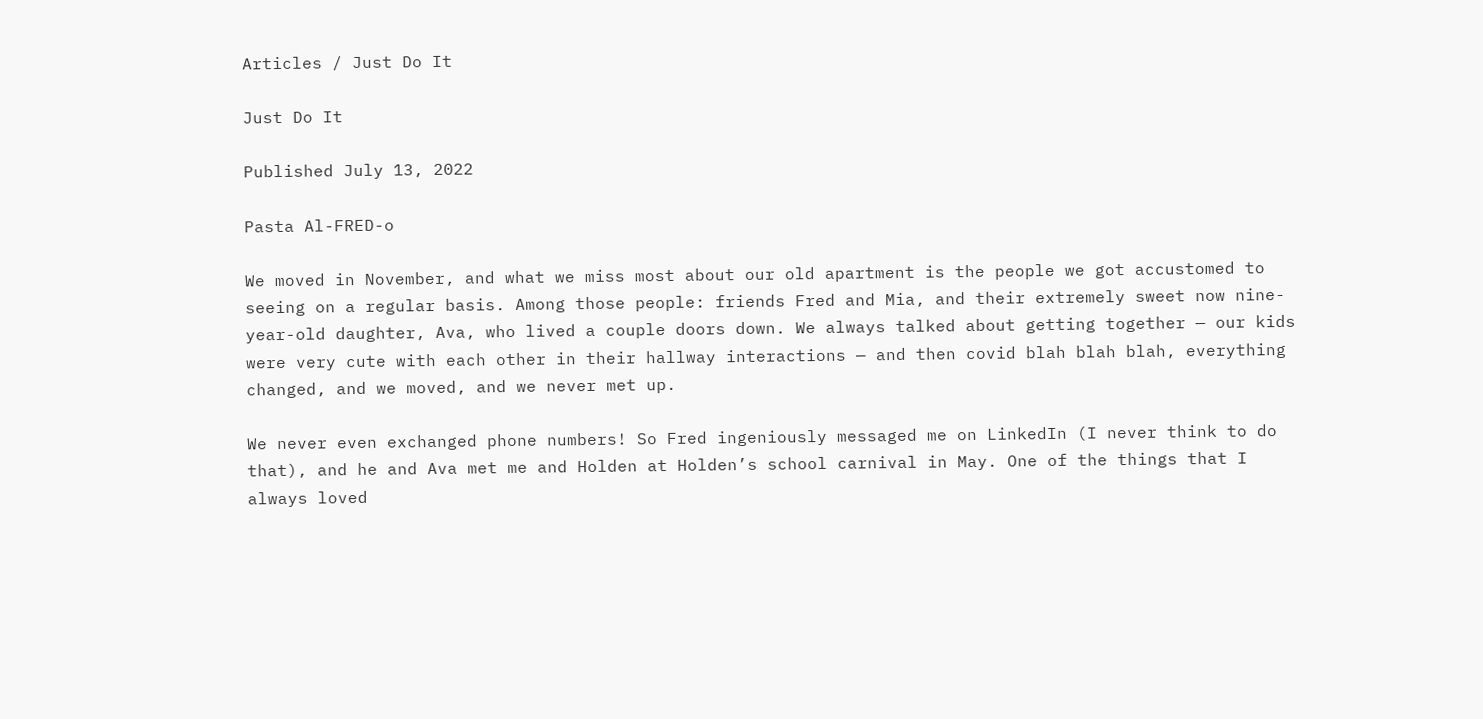Articles / Just Do It

Just Do It

Published July 13, 2022

Pasta Al-FRED-o

We moved in November, and what we miss most about our old apartment is the people we got accustomed to seeing on a regular basis. Among those people: friends Fred and Mia, and their extremely sweet now nine-year-old daughter, Ava, who lived a couple doors down. We always talked about getting together — our kids were very cute with each other in their hallway interactions — and then covid blah blah blah, everything changed, and we moved, and we never met up.

We never even exchanged phone numbers! So Fred ingeniously messaged me on LinkedIn (I never think to do that), and he and Ava met me and Holden at Holden’s school carnival in May. One of the things that I always loved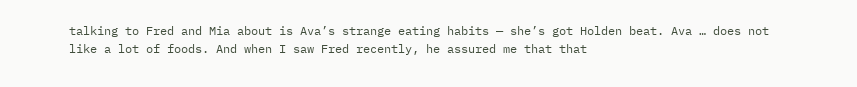talking to Fred and Mia about is Ava’s strange eating habits — she’s got Holden beat. Ava … does not like a lot of foods. And when I saw Fred recently, he assured me that that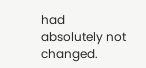had absolutely not changed.